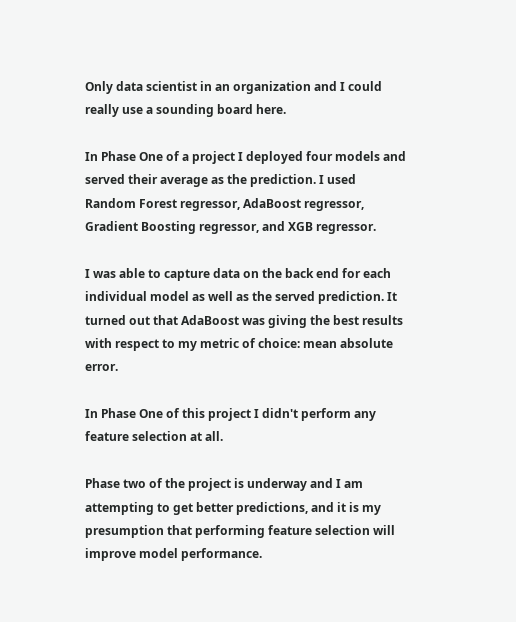Only data scientist in an organization and I could really use a sounding board here.

In Phase One of a project I deployed four models and served their average as the prediction. I used Random Forest regressor, AdaBoost regressor, Gradient Boosting regressor, and XGB regressor.

I was able to capture data on the back end for each individual model as well as the served prediction. It turned out that AdaBoost was giving the best results with respect to my metric of choice: mean absolute error.

In Phase One of this project I didn't perform any feature selection at all.

Phase two of the project is underway and I am attempting to get better predictions, and it is my presumption that performing feature selection will improve model performance.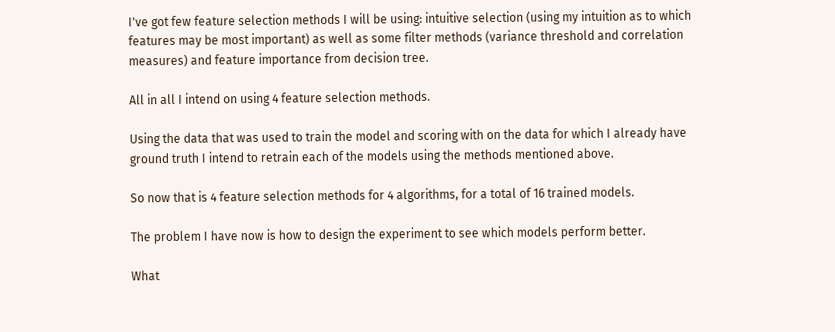I've got few feature selection methods I will be using: intuitive selection (using my intuition as to which features may be most important) as well as some filter methods (variance threshold and correlation measures) and feature importance from decision tree.

All in all I intend on using 4 feature selection methods.

Using the data that was used to train the model and scoring with on the data for which I already have ground truth I intend to retrain each of the models using the methods mentioned above.

So now that is 4 feature selection methods for 4 algorithms, for a total of 16 trained models.

The problem I have now is how to design the experiment to see which models perform better.

What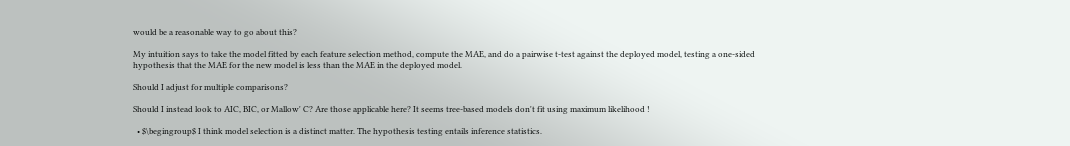would be a reasonable way to go about this?

My intuition says to take the model fitted by each feature selection method, compute the MAE, and do a pairwise t-test against the deployed model, testing a one-sided hypothesis that the MAE for the new model is less than the MAE in the deployed model.

Should I adjust for multiple comparisons?

Should I instead look to AIC, BIC, or Mallow' C? Are those applicable here? It seems tree-based models don't fit using maximum likelihood !

  • $\begingroup$ I think model selection is a distinct matter. The hypothesis testing entails inference statistics.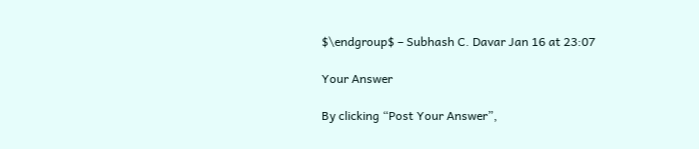$\endgroup$ – Subhash C. Davar Jan 16 at 23:07

Your Answer

By clicking “Post Your Answer”,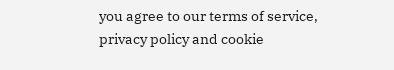you agree to our terms of service, privacy policy and cookie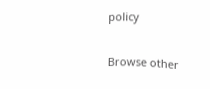policy

Browse other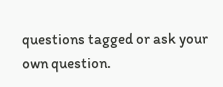questions tagged or ask your own question.